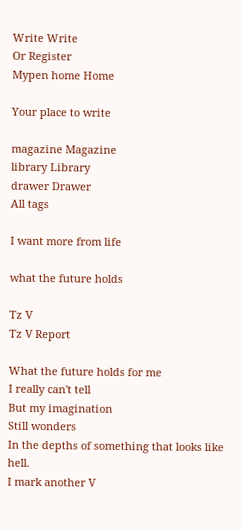Write Write
Or Register
Mypen home Home

Your place to write

magazine Magazine
library Library
drawer Drawer
All tags

I want more from life

what the future holds

Tz V
Tz V Report

What the future holds for me
I really can't tell
But my imagination
Still wonders
In the depths of something that looks like hell.
I mark another V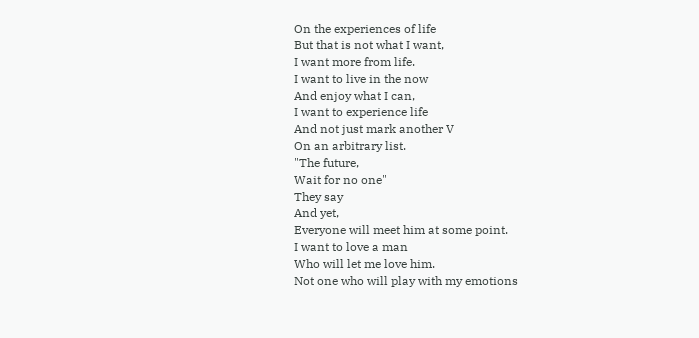On the experiences of life
But that is not what I want,
I want more from life.
I want to live in the now
And enjoy what I can,
I want to experience life
And not just mark another V
On an arbitrary list.
"The future,
Wait for no one"
They say
And yet,
Everyone will meet him at some point.
I want to love a man
Who will let me love him.
Not one who will play with my emotions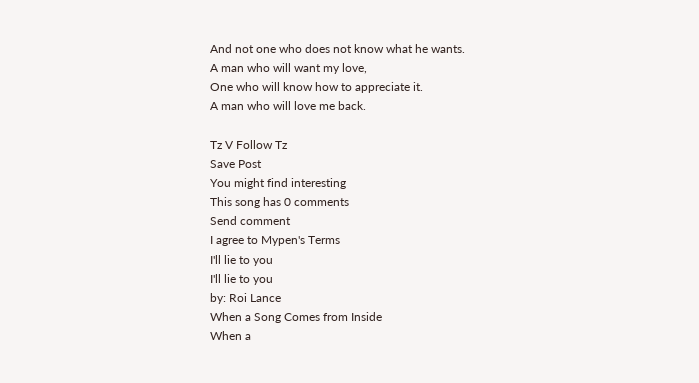And not one who does not know what he wants.
A man who will want my love,
One who will know how to appreciate it.
A man who will love me back.

Tz V Follow Tz
Save Post
You might find interesting
This song has 0 comments
Send comment
I agree to Mypen's Terms
I'll lie to you
I'll lie to you
by: Roi Lance
When a Song Comes from Inside
When a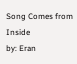Song Comes from Inside
by: Eran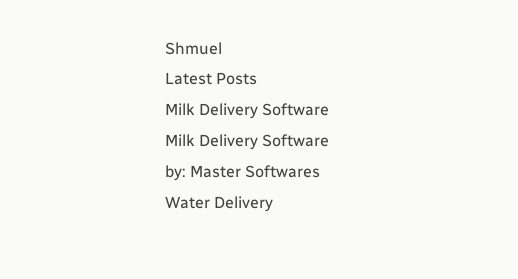Shmuel
Latest Posts
Milk Delivery Software
Milk Delivery Software
by: Master Softwares
Water Delivery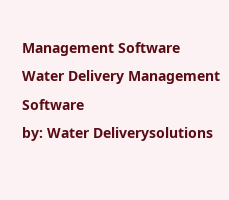Management Software
Water Delivery Management Software
by: Water Deliverysolutions